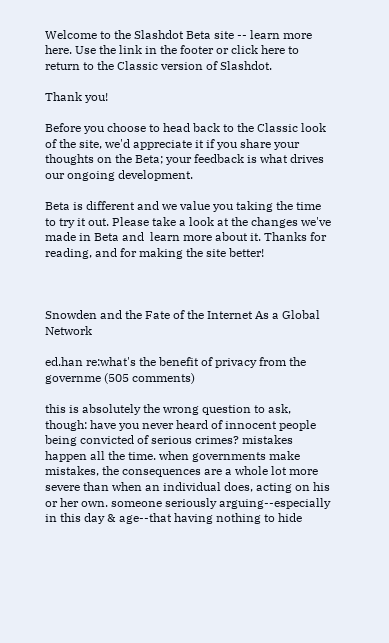Welcome to the Slashdot Beta site -- learn more here. Use the link in the footer or click here to return to the Classic version of Slashdot.

Thank you!

Before you choose to head back to the Classic look of the site, we'd appreciate it if you share your thoughts on the Beta; your feedback is what drives our ongoing development.

Beta is different and we value you taking the time to try it out. Please take a look at the changes we've made in Beta and  learn more about it. Thanks for reading, and for making the site better!



Snowden and the Fate of the Internet As a Global Network

ed.han re:what's the benefit of privacy from the governme (505 comments)

this is absolutely the wrong question to ask, though: have you never heard of innocent people being convicted of serious crimes? mistakes happen all the time. when governments make mistakes, the consequences are a whole lot more severe than when an individual does, acting on his or her own. someone seriously arguing--especially in this day & age--that having nothing to hide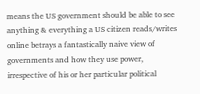means the US government should be able to see anything & everything a US citizen reads/writes online betrays a fantastically naive view of governments and how they use power, irrespective of his or her particular political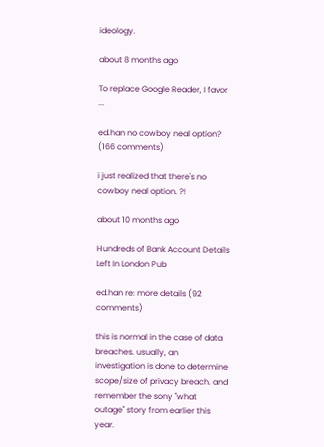ideology.

about 8 months ago

To replace Google Reader, I favor ...

ed.han no cowboy neal option? (166 comments)

i just realized that there's no cowboy neal option. ?!

about 10 months ago

Hundreds of Bank Account Details Left In London Pub

ed.han re: more details (92 comments)

this is normal in the case of data breaches. usually, an investigation is done to determine scope/size of privacy breach. and remember the sony "what outage" story from earlier this year.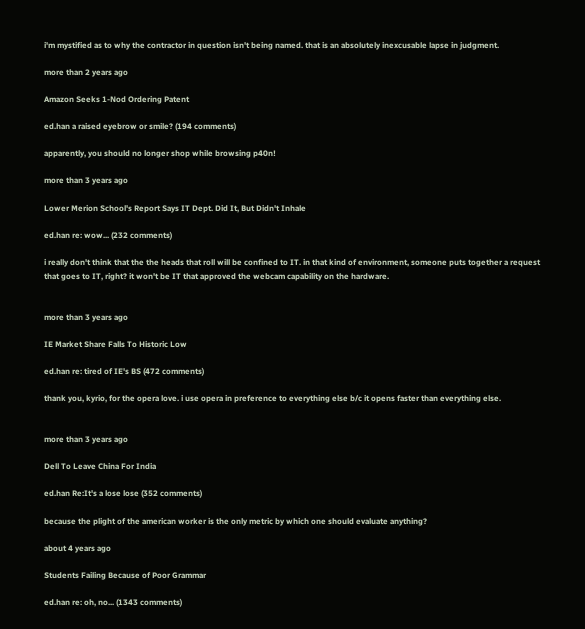i'm mystified as to why the contractor in question isn't being named. that is an absolutely inexcusable lapse in judgment.

more than 2 years ago

Amazon Seeks 1-Nod Ordering Patent

ed.han a raised eyebrow or smile? (194 comments)

apparently, you should no longer shop while browsing p40n!

more than 3 years ago

Lower Merion School's Report Says IT Dept. Did It, But Didn't Inhale

ed.han re: wow... (232 comments)

i really don't think that the the heads that roll will be confined to IT. in that kind of environment, someone puts together a request that goes to IT, right? it won't be IT that approved the webcam capability on the hardware.


more than 3 years ago

IE Market Share Falls To Historic Low

ed.han re: tired of IE's BS (472 comments)

thank you, kyrio, for the opera love. i use opera in preference to everything else b/c it opens faster than everything else.


more than 3 years ago

Dell To Leave China For India

ed.han Re:It's a lose lose (352 comments)

because the plight of the american worker is the only metric by which one should evaluate anything?

about 4 years ago

Students Failing Because of Poor Grammar

ed.han re: oh, no... (1343 comments)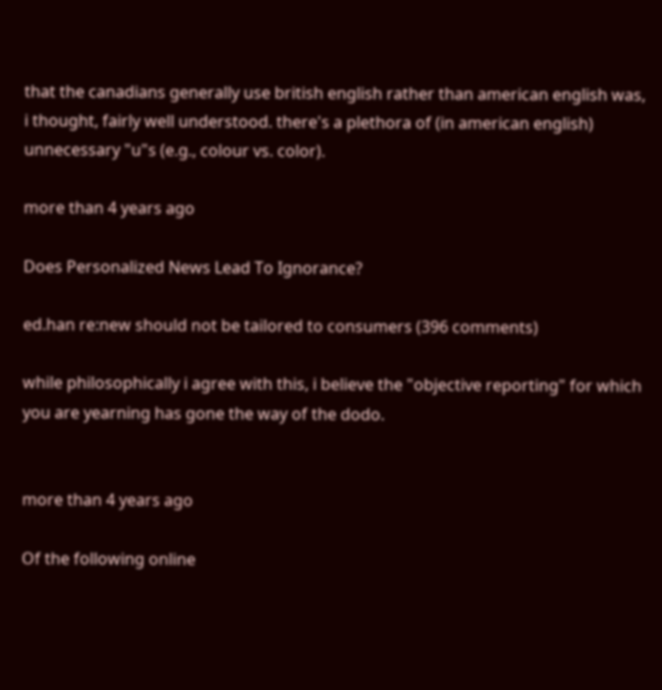that the canadians generally use british english rather than american english was, i thought, fairly well understood. there's a plethora of (in american english) unnecessary "u"s (e.g., colour vs. color).

more than 4 years ago

Does Personalized News Lead To Ignorance?

ed.han re:new should not be tailored to consumers (396 comments)

while philosophically i agree with this, i believe the "objective reporting" for which you are yearning has gone the way of the dodo.


more than 4 years ago

Of the following online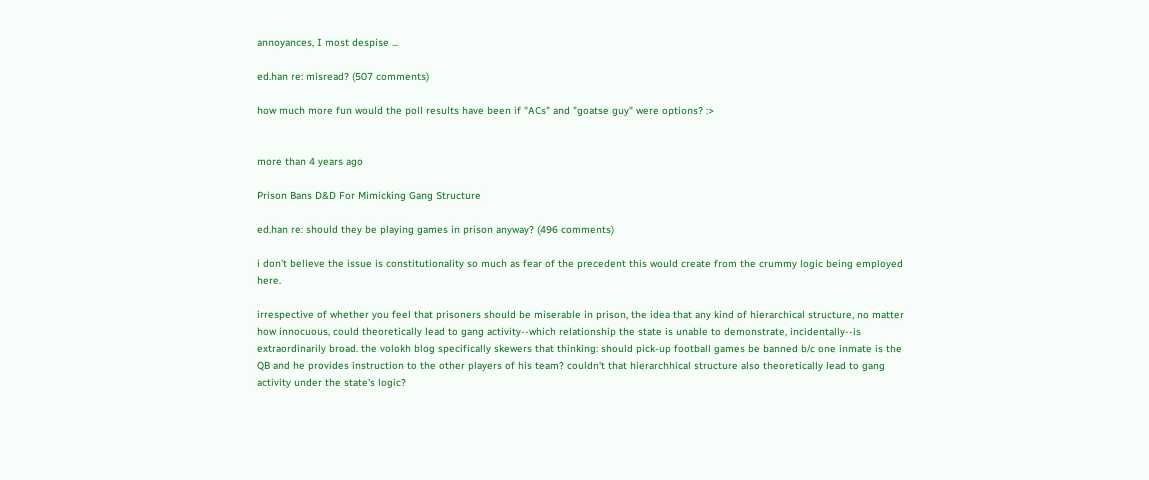annoyances, I most despise ...

ed.han re: misread? (507 comments)

how much more fun would the poll results have been if "ACs" and "goatse guy" were options? :>


more than 4 years ago

Prison Bans D&D For Mimicking Gang Structure

ed.han re: should they be playing games in prison anyway? (496 comments)

i don't believe the issue is constitutionality so much as fear of the precedent this would create from the crummy logic being employed here.

irrespective of whether you feel that prisoners should be miserable in prison, the idea that any kind of hierarchical structure, no matter how innocuous, could theoretically lead to gang activity--which relationship the state is unable to demonstrate, incidentally--is extraordinarily broad. the volokh blog specifically skewers that thinking: should pick-up football games be banned b/c one inmate is the QB and he provides instruction to the other players of his team? couldn't that hierarchhical structure also theoretically lead to gang activity under the state's logic?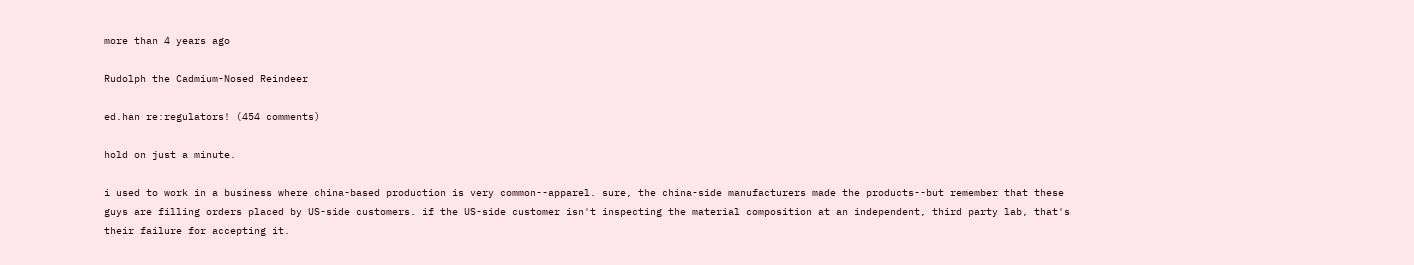more than 4 years ago

Rudolph the Cadmium-Nosed Reindeer

ed.han re:regulators! (454 comments)

hold on just a minute.

i used to work in a business where china-based production is very common--apparel. sure, the china-side manufacturers made the products--but remember that these guys are filling orders placed by US-side customers. if the US-side customer isn't inspecting the material composition at an independent, third party lab, that's their failure for accepting it.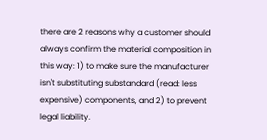there are 2 reasons why a customer should always confirm the material composition in this way: 1) to make sure the manufacturer isn't substituting substandard (read: less expensive) components, and 2) to prevent legal liability.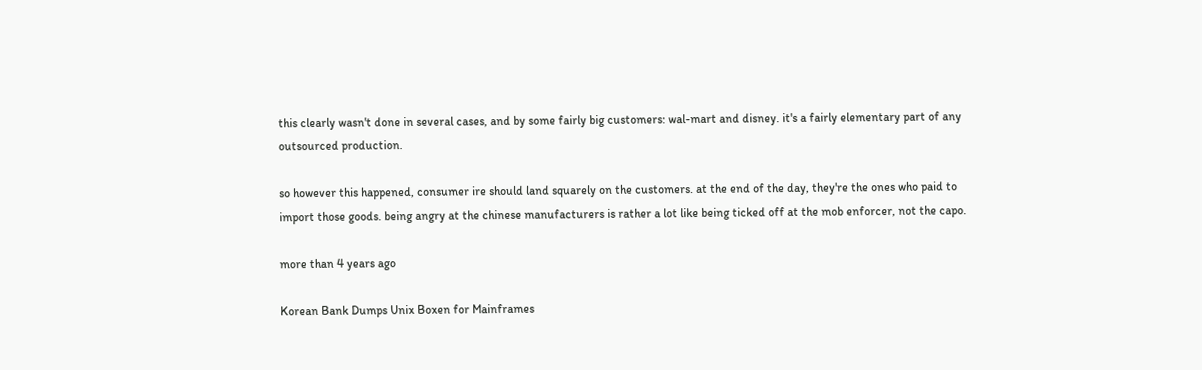this clearly wasn't done in several cases, and by some fairly big customers: wal-mart and disney. it's a fairly elementary part of any outsourced production.

so however this happened, consumer ire should land squarely on the customers. at the end of the day, they're the ones who paid to import those goods. being angry at the chinese manufacturers is rather a lot like being ticked off at the mob enforcer, not the capo.

more than 4 years ago

Korean Bank Dumps Unix Boxen for Mainframes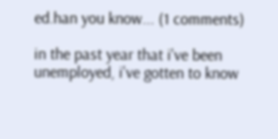ed.han you know... (1 comments)

in the past year that i've been unemployed, i've gotten to know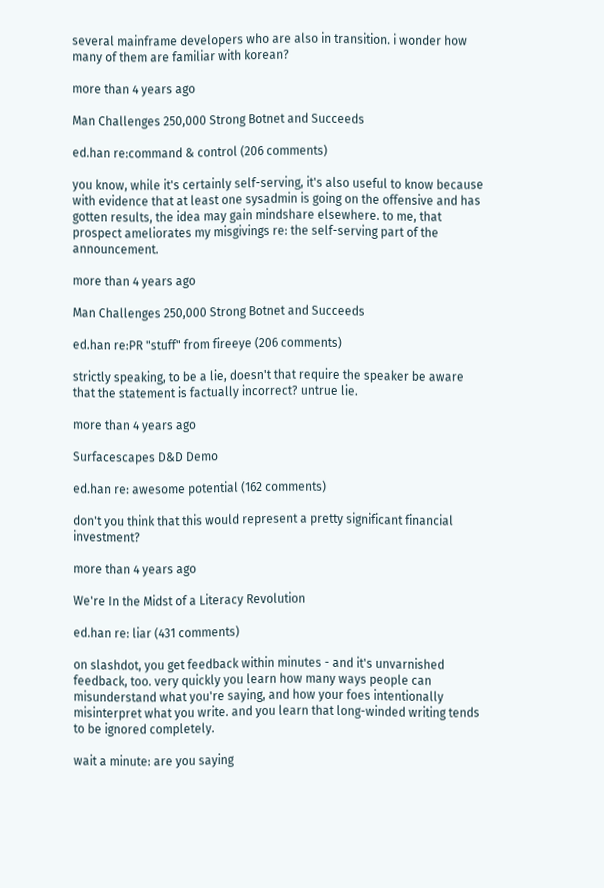several mainframe developers who are also in transition. i wonder how many of them are familiar with korean?

more than 4 years ago

Man Challenges 250,000 Strong Botnet and Succeeds

ed.han re:command & control (206 comments)

you know, while it's certainly self-serving, it's also useful to know because with evidence that at least one sysadmin is going on the offensive and has gotten results, the idea may gain mindshare elsewhere. to me, that prospect ameliorates my misgivings re: the self-serving part of the announcement.

more than 4 years ago

Man Challenges 250,000 Strong Botnet and Succeeds

ed.han re:PR "stuff" from fireeye (206 comments)

strictly speaking, to be a lie, doesn't that require the speaker be aware that the statement is factually incorrect? untrue lie.

more than 4 years ago

Surfacescapes D&D Demo

ed.han re: awesome potential (162 comments)

don't you think that this would represent a pretty significant financial investment?

more than 4 years ago

We're In the Midst of a Literacy Revolution

ed.han re: liar (431 comments)

on slashdot, you get feedback within minutes - and it's unvarnished feedback, too. very quickly you learn how many ways people can misunderstand what you're saying, and how your foes intentionally misinterpret what you write. and you learn that long-winded writing tends to be ignored completely.

wait a minute: are you saying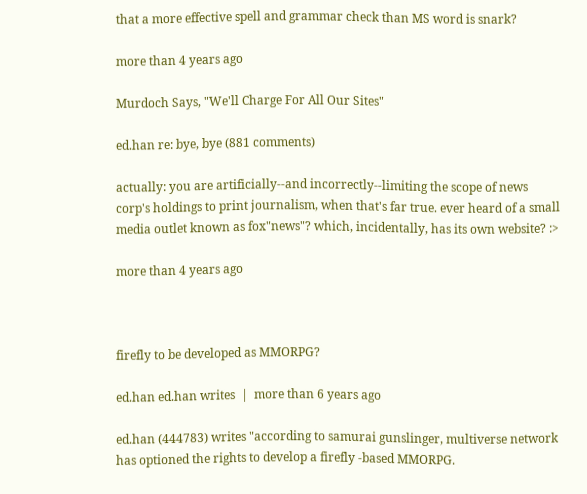that a more effective spell and grammar check than MS word is snark?

more than 4 years ago

Murdoch Says, "We'll Charge For All Our Sites"

ed.han re: bye, bye (881 comments)

actually: you are artificially--and incorrectly--limiting the scope of news corp's holdings to print journalism, when that's far true. ever heard of a small media outlet known as fox"news"? which, incidentally, has its own website? :>

more than 4 years ago



firefly to be developed as MMORPG?

ed.han ed.han writes  |  more than 6 years ago

ed.han (444783) writes "according to samurai gunslinger, multiverse network has optioned the rights to develop a firefly -based MMORPG.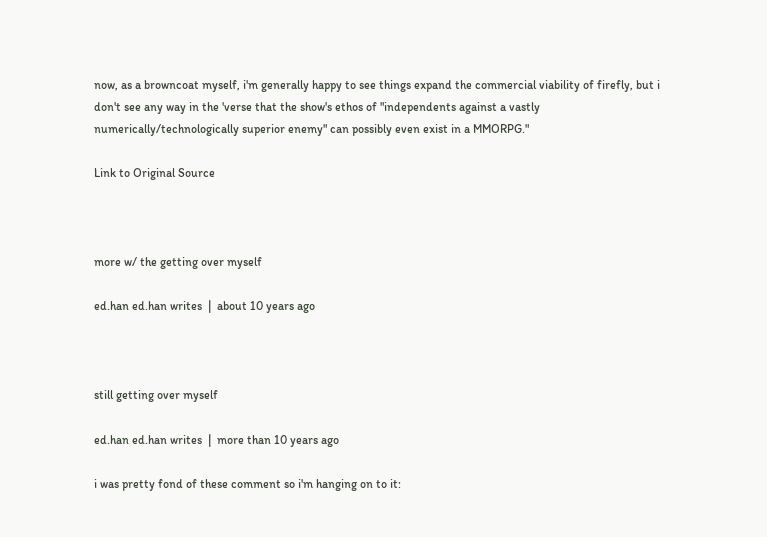now, as a browncoat myself, i'm generally happy to see things expand the commercial viability of firefly, but i don't see any way in the 'verse that the show's ethos of "independents against a vastly numerically/technologically superior enemy" can possibly even exist in a MMORPG."

Link to Original Source



more w/ the getting over myself

ed.han ed.han writes  |  about 10 years ago



still getting over myself

ed.han ed.han writes  |  more than 10 years ago

i was pretty fond of these comment so i'm hanging on to it: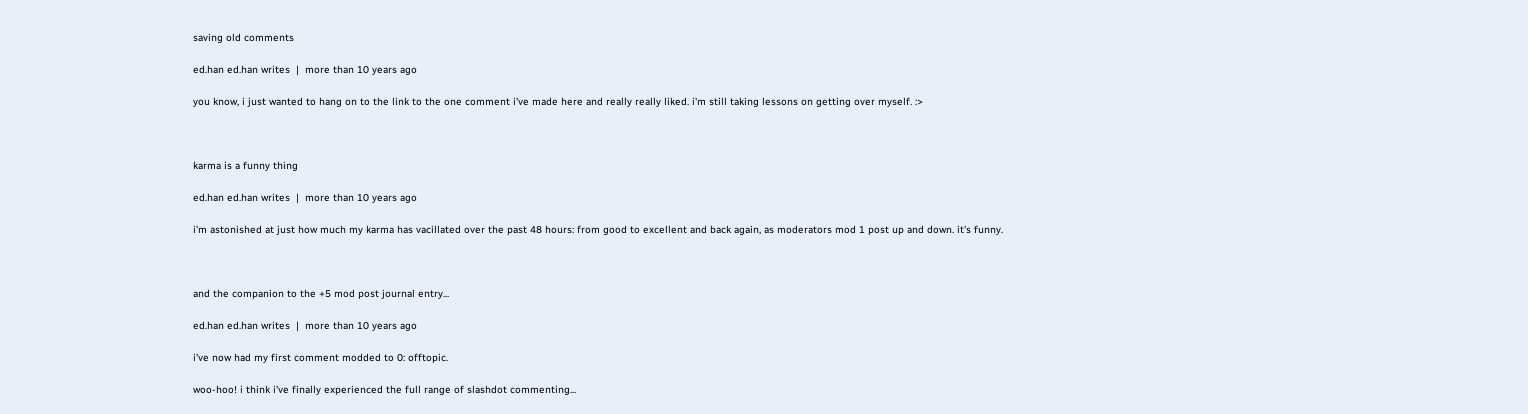saving old comments

ed.han ed.han writes  |  more than 10 years ago

you know, i just wanted to hang on to the link to the one comment i've made here and really really liked. i'm still taking lessons on getting over myself. :>



karma is a funny thing

ed.han ed.han writes  |  more than 10 years ago

i'm astonished at just how much my karma has vacillated over the past 48 hours: from good to excellent and back again, as moderators mod 1 post up and down. it's funny.



and the companion to the +5 mod post journal entry...

ed.han ed.han writes  |  more than 10 years ago

i've now had my first comment modded to 0: offtopic.

woo-hoo! i think i've finally experienced the full range of slashdot commenting...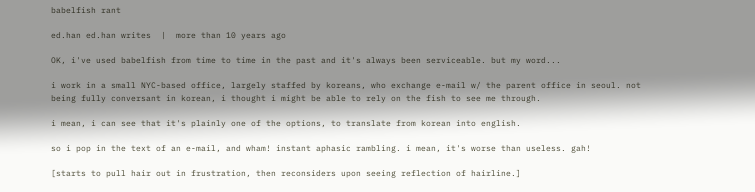babelfish rant

ed.han ed.han writes  |  more than 10 years ago

OK, i've used babelfish from time to time in the past and it's always been serviceable. but my word...

i work in a small NYC-based office, largely staffed by koreans, who exchange e-mail w/ the parent office in seoul. not being fully conversant in korean, i thought i might be able to rely on the fish to see me through.

i mean, i can see that it's plainly one of the options, to translate from korean into english.

so i pop in the text of an e-mail, and wham! instant aphasic rambling. i mean, it's worse than useless. gah!

[starts to pull hair out in frustration, then reconsiders upon seeing reflection of hairline.]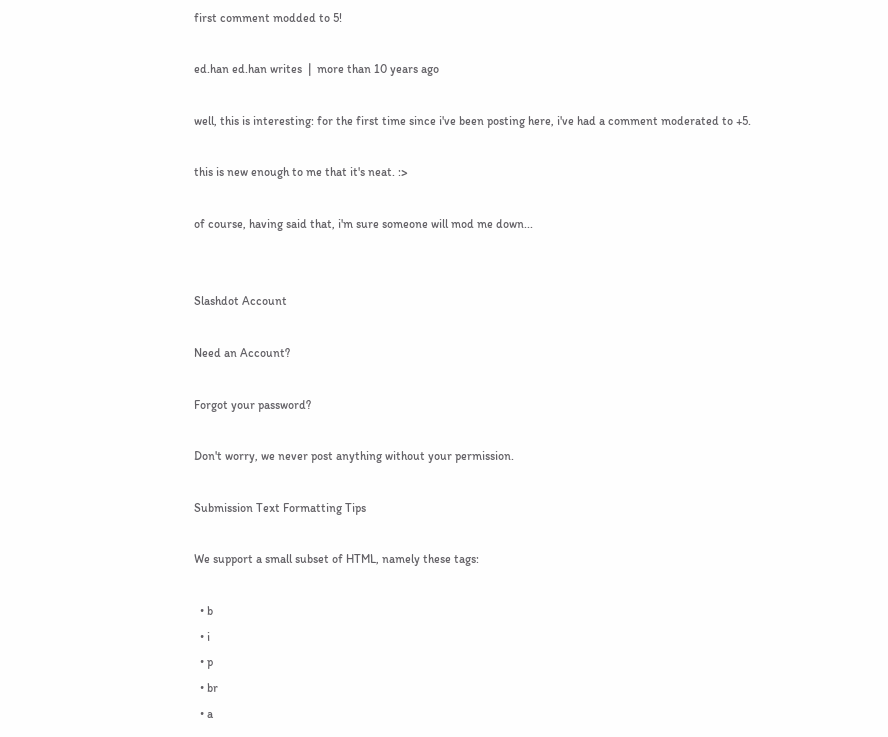first comment modded to 5!

ed.han ed.han writes  |  more than 10 years ago

well, this is interesting: for the first time since i've been posting here, i've had a comment moderated to +5.

this is new enough to me that it's neat. :>

of course, having said that, i'm sure someone will mod me down...


Slashdot Account

Need an Account?

Forgot your password?

Don't worry, we never post anything without your permission.

Submission Text Formatting Tips

We support a small subset of HTML, namely these tags:

  • b
  • i
  • p
  • br
  • a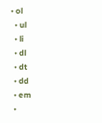• ol
  • ul
  • li
  • dl
  • dt
  • dd
  • em
  •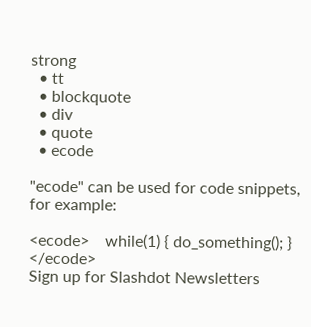strong
  • tt
  • blockquote
  • div
  • quote
  • ecode

"ecode" can be used for code snippets, for example:

<ecode>    while(1) { do_something(); } </ecode>
Sign up for Slashdot Newsletters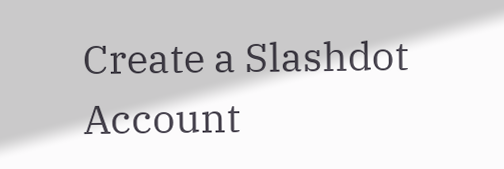Create a Slashdot Account